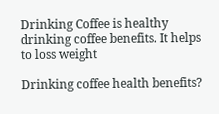Drinking Coffee is healthy drinking coffee benefits. It helps to loss weight

Drinking coffee health benefits?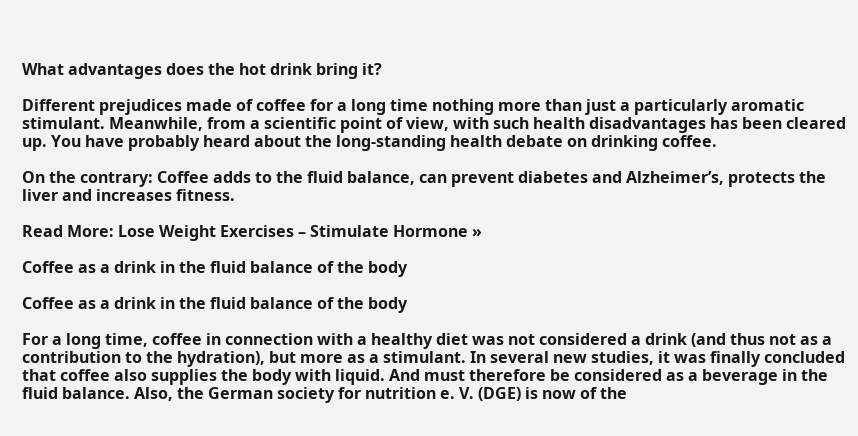What advantages does the hot drink bring it?

Different prejudices made of coffee for a long time nothing more than just a particularly aromatic stimulant. Meanwhile, from a scientific point of view, with such health disadvantages has been cleared up. You have probably heard about the long-standing health debate on drinking coffee.

On the contrary: Coffee adds to the fluid balance, can prevent diabetes and Alzheimer’s, protects the liver and increases fitness.

Read More: Lose Weight Exercises – Stimulate Hormone »

Coffee as a drink in the fluid balance of the body

Coffee as a drink in the fluid balance of the body

For a long time, coffee in connection with a healthy diet was not considered a drink (and thus not as a contribution to the hydration), but more as a stimulant. In several new studies, it was finally concluded that coffee also supplies the body with liquid. And must therefore be considered as a beverage in the fluid balance. Also, the German society for nutrition e. V. (DGE) is now of the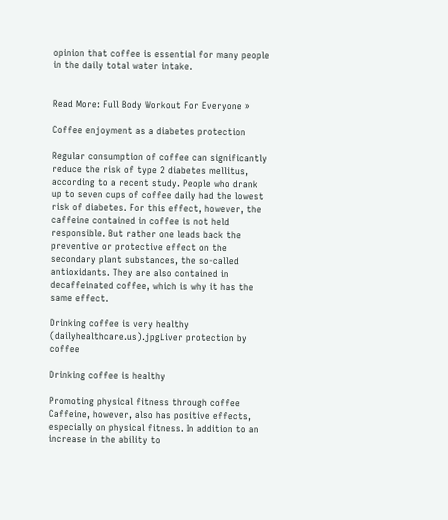opinion that coffee is essential for many people in the daily total water intake.


Read More: Full Body Workout For Everyone »

Coffee enjoyment as a diabetes protection

Regular consumption of coffee can significantly reduce the risk of type 2 diabetes mellitus, according to a recent study. People who drank up to seven cups of coffee daily had the lowest risk of diabetes. For this effect, however, the caffeine contained in coffee is not held responsible. But rather one leads back the preventive or protective effect on the secondary plant substances, the so-called antioxidants. They are also contained in decaffeinated coffee, which is why it has the same effect.

Drinking coffee is very healthy (dailyhealthcare.us).jpgLiver protection by coffee

Drinking coffee is healthy

Promoting physical fitness through coffee Caffeine, however, also has positive effects, especially on physical fitness. In addition to an increase in the ability to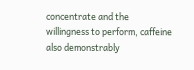concentrate and the willingness to perform, caffeine also demonstrably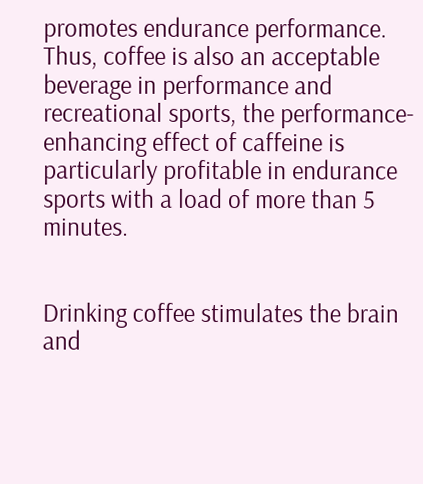promotes endurance performance. Thus, coffee is also an acceptable beverage in performance and recreational sports, the performance-enhancing effect of caffeine is particularly profitable in endurance sports with a load of more than 5 minutes.


Drinking coffee stimulates the brain and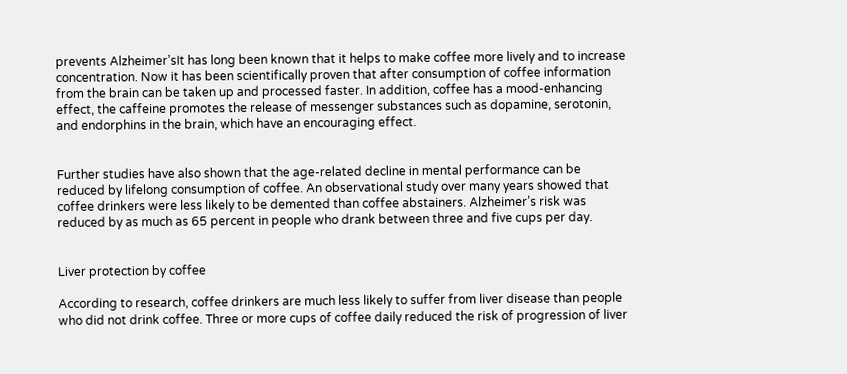prevents Alzheimer’sIt has long been known that it helps to make coffee more lively and to increase concentration. Now it has been scientifically proven that after consumption of coffee information from the brain can be taken up and processed faster. In addition, coffee has a mood-enhancing effect, the caffeine promotes the release of messenger substances such as dopamine, serotonin, and endorphins in the brain, which have an encouraging effect.


Further studies have also shown that the age-related decline in mental performance can be reduced by lifelong consumption of coffee. An observational study over many years showed that coffee drinkers were less likely to be demented than coffee abstainers. Alzheimer’s risk was reduced by as much as 65 percent in people who drank between three and five cups per day.


Liver protection by coffee

According to research, coffee drinkers are much less likely to suffer from liver disease than people who did not drink coffee. Three or more cups of coffee daily reduced the risk of progression of liver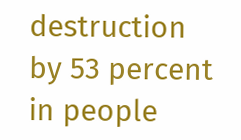destruction by 53 percent in people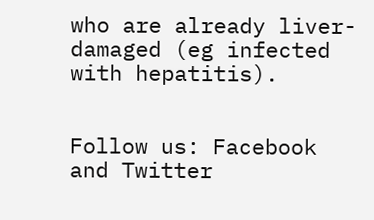who are already liver-damaged (eg infected with hepatitis).


Follow us: Facebook and Twitter